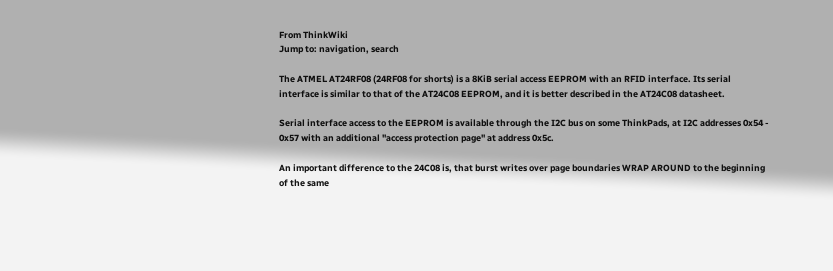From ThinkWiki
Jump to: navigation, search

The ATMEL AT24RF08 (24RF08 for shorts) is a 8KiB serial access EEPROM with an RFID interface. Its serial interface is similar to that of the AT24C08 EEPROM, and it is better described in the AT24C08 datasheet.

Serial interface access to the EEPROM is available through the I2C bus on some ThinkPads, at I2C addresses 0x54 - 0x57 with an additional "access protection page" at address 0x5c.

An important difference to the 24C08 is, that burst writes over page boundaries WRAP AROUND to the beginning of the same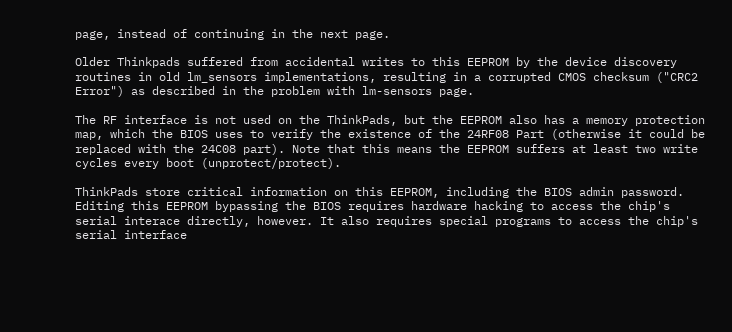page, instead of continuing in the next page.

Older Thinkpads suffered from accidental writes to this EEPROM by the device discovery routines in old lm_sensors implementations, resulting in a corrupted CMOS checksum ("CRC2 Error") as described in the problem with lm-sensors page.

The RF interface is not used on the ThinkPads, but the EEPROM also has a memory protection map, which the BIOS uses to verify the existence of the 24RF08 Part (otherwise it could be replaced with the 24C08 part). Note that this means the EEPROM suffers at least two write cycles every boot (unprotect/protect).

ThinkPads store critical information on this EEPROM, including the BIOS admin password. Editing this EEPROM bypassing the BIOS requires hardware hacking to access the chip's serial interace directly, however. It also requires special programs to access the chip's serial interface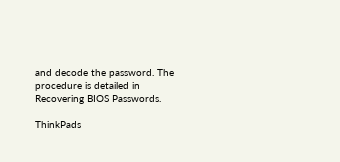and decode the password. The procedure is detailed in Recovering BIOS Passwords.

ThinkPads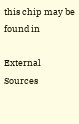this chip may be found in

External Sources